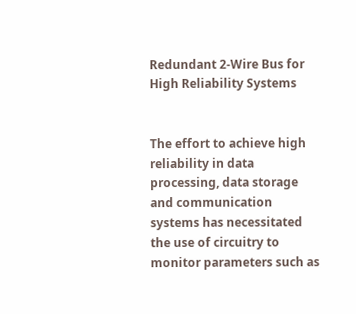Redundant 2-Wire Bus for High Reliability Systems


The effort to achieve high reliability in data processing, data storage and communication systems has necessitated the use of circuitry to monitor parameters such as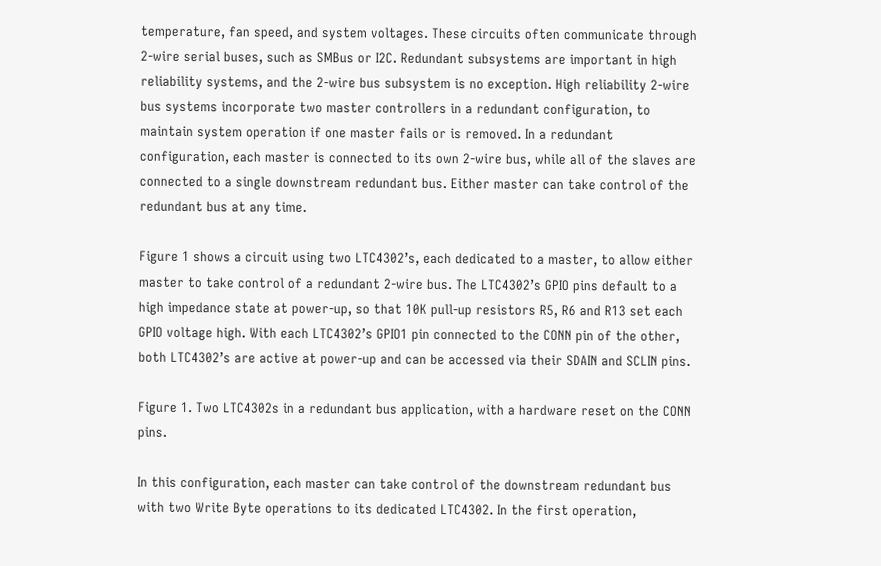temperature, fan speed, and system voltages. These circuits often communicate through 2-wire serial buses, such as SMBus or I2C. Redundant subsystems are important in high reliability systems, and the 2-wire bus subsystem is no exception. High reliability 2-wire bus systems incorporate two master controllers in a redundant configuration, to maintain system operation if one master fails or is removed. In a redundant configuration, each master is connected to its own 2-wire bus, while all of the slaves are connected to a single downstream redundant bus. Either master can take control of the redundant bus at any time.

Figure 1 shows a circuit using two LTC4302’s, each dedicated to a master, to allow either master to take control of a redundant 2-wire bus. The LTC4302’s GPIO pins default to a high impedance state at power-up, so that 10K pull-up resistors R5, R6 and R13 set each GPIO voltage high. With each LTC4302’s GPIO1 pin connected to the CONN pin of the other, both LTC4302’s are active at power-up and can be accessed via their SDAIN and SCLIN pins.

Figure 1. Two LTC4302s in a redundant bus application, with a hardware reset on the CONN pins.

In this configuration, each master can take control of the downstream redundant bus with two Write Byte operations to its dedicated LTC4302. In the first operation,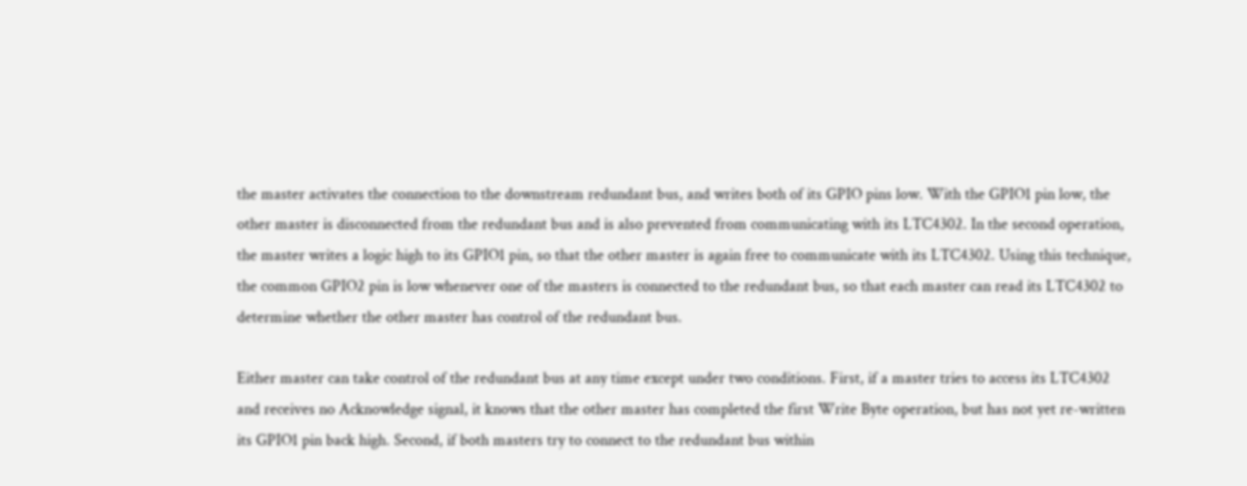the master activates the connection to the downstream redundant bus, and writes both of its GPIO pins low. With the GPIO1 pin low, the other master is disconnected from the redundant bus and is also prevented from communicating with its LTC4302. In the second operation, the master writes a logic high to its GPIO1 pin, so that the other master is again free to communicate with its LTC4302. Using this technique, the common GPIO2 pin is low whenever one of the masters is connected to the redundant bus, so that each master can read its LTC4302 to determine whether the other master has control of the redundant bus.

Either master can take control of the redundant bus at any time except under two conditions. First, if a master tries to access its LTC4302 and receives no Acknowledge signal, it knows that the other master has completed the first Write Byte operation, but has not yet re-written its GPIO1 pin back high. Second, if both masters try to connect to the redundant bus within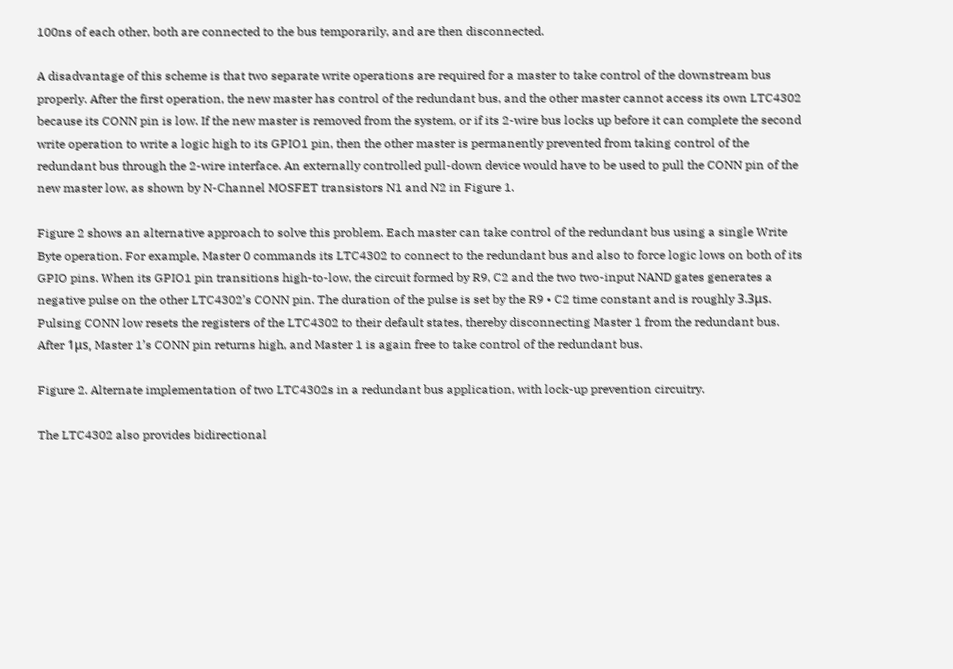100ns of each other, both are connected to the bus temporarily, and are then disconnected.

A disadvantage of this scheme is that two separate write operations are required for a master to take control of the downstream bus properly. After the first operation, the new master has control of the redundant bus, and the other master cannot access its own LTC4302 because its CONN pin is low. If the new master is removed from the system, or if its 2-wire bus locks up before it can complete the second write operation to write a logic high to its GPIO1 pin, then the other master is permanently prevented from taking control of the redundant bus through the 2-wire interface. An externally controlled pull-down device would have to be used to pull the CONN pin of the new master low, as shown by N-Channel MOSFET transistors N1 and N2 in Figure 1.

Figure 2 shows an alternative approach to solve this problem. Each master can take control of the redundant bus using a single Write Byte operation. For example, Master 0 commands its LTC4302 to connect to the redundant bus and also to force logic lows on both of its GPIO pins. When its GPIO1 pin transitions high-to-low, the circuit formed by R9, C2 and the two two-input NAND gates generates a negative pulse on the other LTC4302’s CONN pin. The duration of the pulse is set by the R9 • C2 time constant and is roughly 3.3μs. Pulsing CONN low resets the registers of the LTC4302 to their default states, thereby disconnecting Master 1 from the redundant bus. After 1μs, Master 1’s CONN pin returns high, and Master 1 is again free to take control of the redundant bus.

Figure 2. Alternate implementation of two LTC4302s in a redundant bus application, with lock-up prevention circuitry.

The LTC4302 also provides bidirectional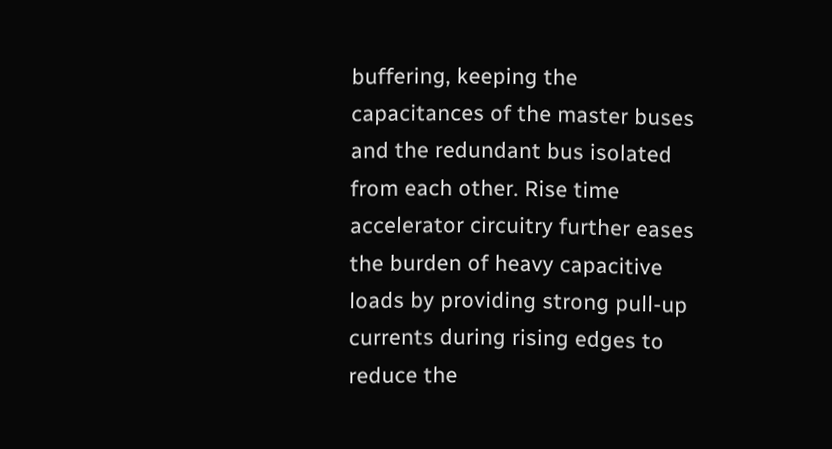buffering, keeping the capacitances of the master buses and the redundant bus isolated from each other. Rise time accelerator circuitry further eases the burden of heavy capacitive loads by providing strong pull-up currents during rising edges to reduce the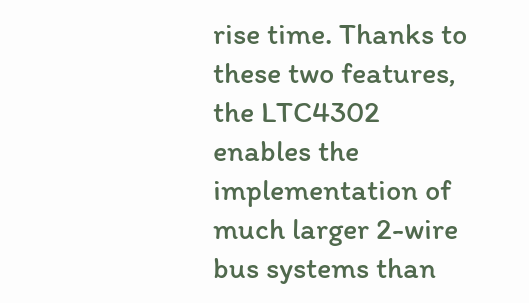rise time. Thanks to these two features, the LTC4302 enables the implementation of much larger 2-wire bus systems than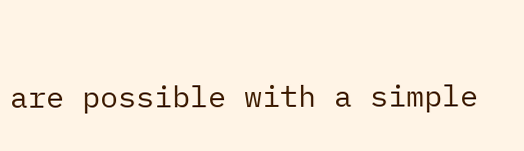are possible with a simple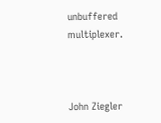unbuffered multiplexer.



John Ziegler